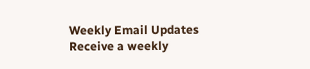Weekly Email Updates
Receive a weekly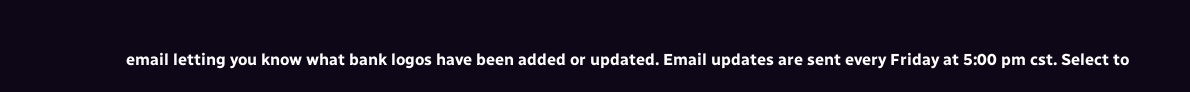email letting you know what bank logos have been added or updated. Email updates are sent every Friday at 5:00 pm cst. Select to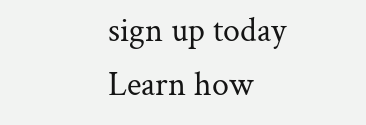sign up today
Learn how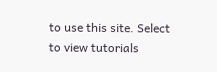to use this site. Select to view tutorials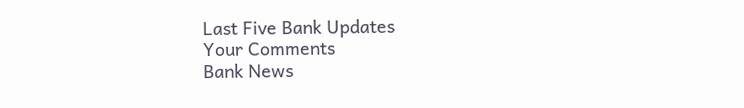Last Five Bank Updates
Your Comments
Bank News